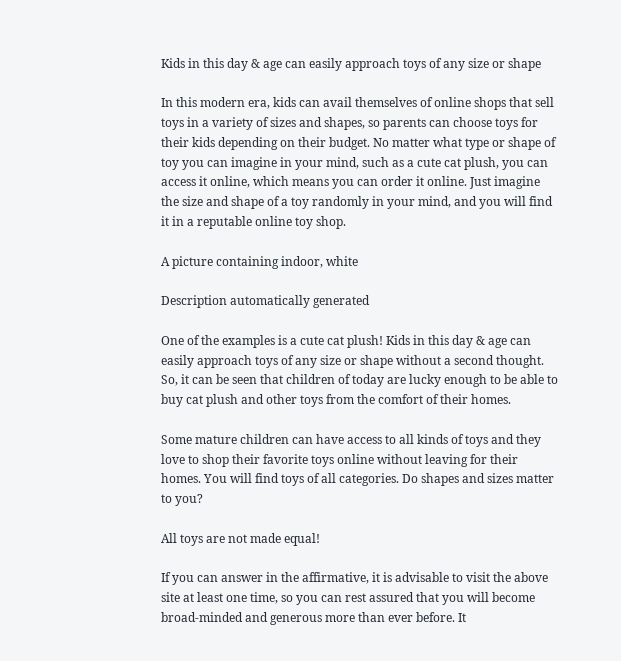Kids in this day & age can easily approach toys of any size or shape

In this modern era, kids can avail themselves of online shops that sell toys in a variety of sizes and shapes, so parents can choose toys for their kids depending on their budget. No matter what type or shape of toy you can imagine in your mind, such as a cute cat plush, you can access it online, which means you can order it online. Just imagine the size and shape of a toy randomly in your mind, and you will find it in a reputable online toy shop.

A picture containing indoor, white

Description automatically generated

One of the examples is a cute cat plush! Kids in this day & age can easily approach toys of any size or shape without a second thought. So, it can be seen that children of today are lucky enough to be able to buy cat plush and other toys from the comfort of their homes.

Some mature children can have access to all kinds of toys and they love to shop their favorite toys online without leaving for their homes. You will find toys of all categories. Do shapes and sizes matter to you?

All toys are not made equal!

If you can answer in the affirmative, it is advisable to visit the above site at least one time, so you can rest assured that you will become broad-minded and generous more than ever before. It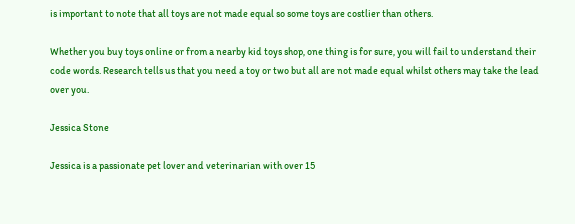is important to note that all toys are not made equal so some toys are costlier than others.

Whether you buy toys online or from a nearby kid toys shop, one thing is for sure, you will fail to understand their code words. Research tells us that you need a toy or two but all are not made equal whilst others may take the lead over you.

Jessica Stone

Jessica is a passionate pet lover and veterinarian with over 15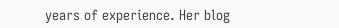years of experience. Her blog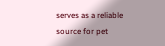serves as a reliable source for pet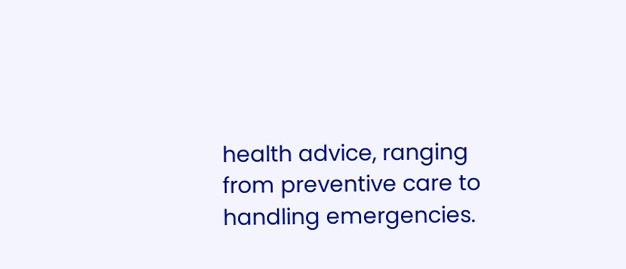health advice, ranging from preventive care to handling emergencies.